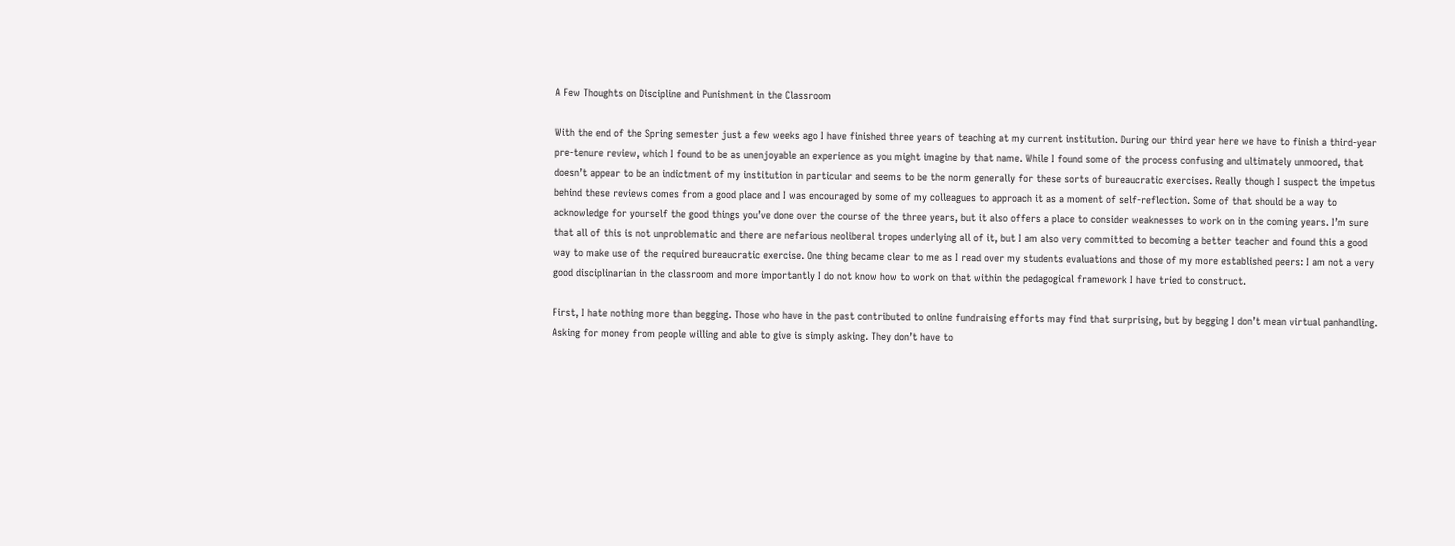A Few Thoughts on Discipline and Punishment in the Classroom

With the end of the Spring semester just a few weeks ago I have finished three years of teaching at my current institution. During our third year here we have to finish a third-year pre-tenure review, which I found to be as unenjoyable an experience as you might imagine by that name. While I found some of the process confusing and ultimately unmoored, that doesn’t appear to be an indictment of my institution in particular and seems to be the norm generally for these sorts of bureaucratic exercises. Really though I suspect the impetus behind these reviews comes from a good place and I was encouraged by some of my colleagues to approach it as a moment of self-reflection. Some of that should be a way to acknowledge for yourself the good things you’ve done over the course of the three years, but it also offers a place to consider weaknesses to work on in the coming years. I’m sure that all of this is not unproblematic and there are nefarious neoliberal tropes underlying all of it, but I am also very committed to becoming a better teacher and found this a good way to make use of the required bureaucratic exercise. One thing became clear to me as I read over my students evaluations and those of my more established peers: I am not a very good disciplinarian in the classroom and more importantly I do not know how to work on that within the pedagogical framework I have tried to construct.

First, I hate nothing more than begging. Those who have in the past contributed to online fundraising efforts may find that surprising, but by begging I don’t mean virtual panhandling. Asking for money from people willing and able to give is simply asking. They don’t have to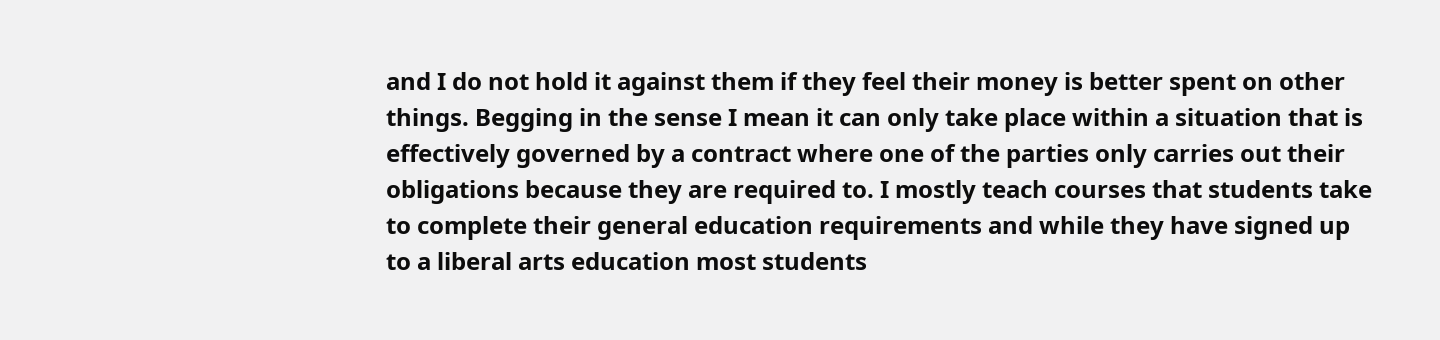and I do not hold it against them if they feel their money is better spent on other things. Begging in the sense I mean it can only take place within a situation that is effectively governed by a contract where one of the parties only carries out their obligations because they are required to. I mostly teach courses that students take to complete their general education requirements and while they have signed up to a liberal arts education most students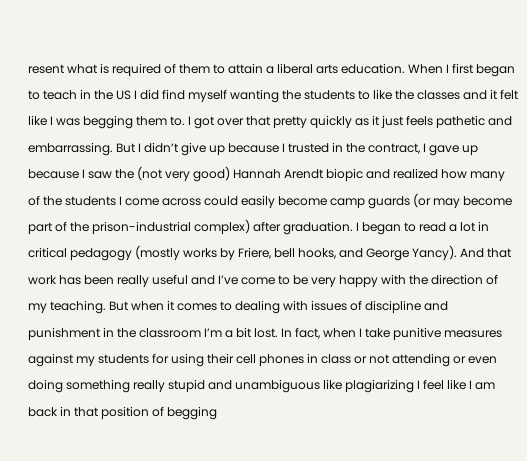resent what is required of them to attain a liberal arts education. When I first began to teach in the US I did find myself wanting the students to like the classes and it felt like I was begging them to. I got over that pretty quickly as it just feels pathetic and embarrassing. But I didn’t give up because I trusted in the contract, I gave up because I saw the (not very good) Hannah Arendt biopic and realized how many of the students I come across could easily become camp guards (or may become part of the prison-industrial complex) after graduation. I began to read a lot in critical pedagogy (mostly works by Friere, bell hooks, and George Yancy). And that work has been really useful and I’ve come to be very happy with the direction of my teaching. But when it comes to dealing with issues of discipline and punishment in the classroom I’m a bit lost. In fact, when I take punitive measures against my students for using their cell phones in class or not attending or even doing something really stupid and unambiguous like plagiarizing I feel like I am back in that position of begging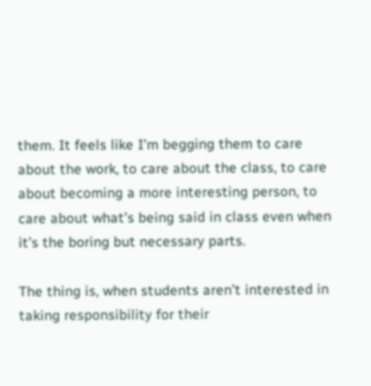them. It feels like I’m begging them to care about the work, to care about the class, to care about becoming a more interesting person, to care about what’s being said in class even when it’s the boring but necessary parts.

The thing is, when students aren’t interested in taking responsibility for their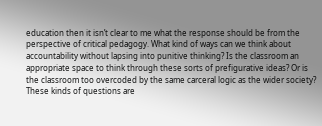education then it isn’t clear to me what the response should be from the perspective of critical pedagogy. What kind of ways can we think about accountability without lapsing into punitive thinking? Is the classroom an appropriate space to think through these sorts of prefigurative ideas? Or is the classroom too overcoded by the same carceral logic as the wider society? These kinds of questions are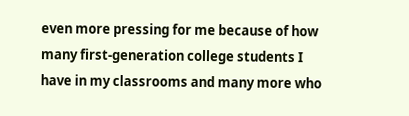even more pressing for me because of how many first-generation college students I have in my classrooms and many more who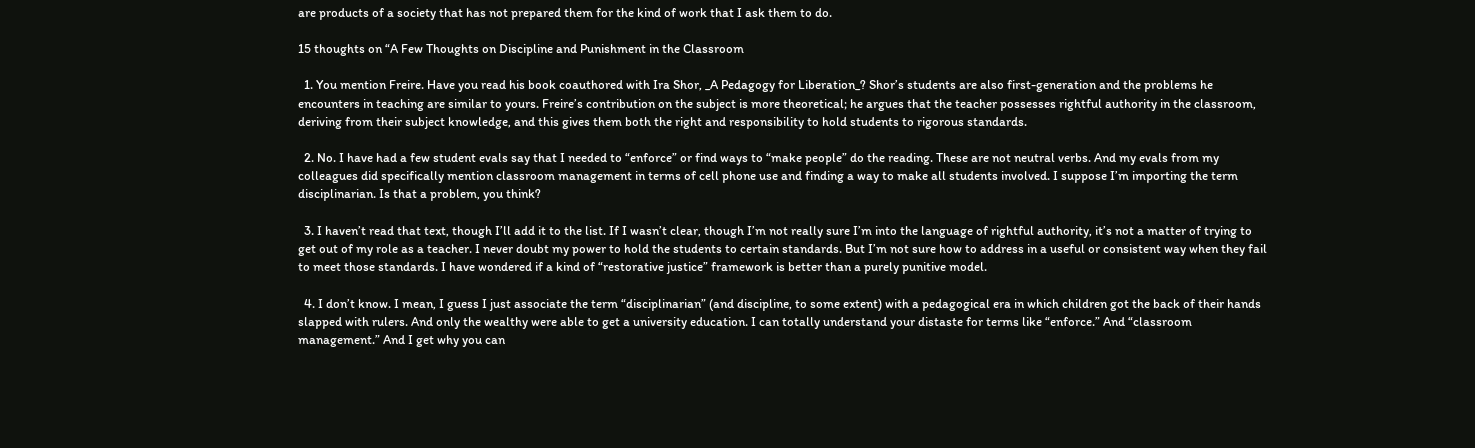are products of a society that has not prepared them for the kind of work that I ask them to do.

15 thoughts on “A Few Thoughts on Discipline and Punishment in the Classroom

  1. You mention Freire. Have you read his book coauthored with Ira Shor, _A Pedagogy for Liberation_? Shor’s students are also first-generation and the problems he encounters in teaching are similar to yours. Freire’s contribution on the subject is more theoretical; he argues that the teacher possesses rightful authority in the classroom, deriving from their subject knowledge, and this gives them both the right and responsibility to hold students to rigorous standards.

  2. No. I have had a few student evals say that I needed to “enforce” or find ways to “make people” do the reading. These are not neutral verbs. And my evals from my colleagues did specifically mention classroom management in terms of cell phone use and finding a way to make all students involved. I suppose I’m importing the term disciplinarian. Is that a problem, you think?

  3. I haven’t read that text, though I’ll add it to the list. If I wasn’t clear, though I’m not really sure I’m into the language of rightful authority, it’s not a matter of trying to get out of my role as a teacher. I never doubt my power to hold the students to certain standards. But I’m not sure how to address in a useful or consistent way when they fail to meet those standards. I have wondered if a kind of “restorative justice” framework is better than a purely punitive model.

  4. I don’t know. I mean, I guess I just associate the term “disciplinarian” (and discipline, to some extent) with a pedagogical era in which children got the back of their hands slapped with rulers. And only the wealthy were able to get a university education. I can totally understand your distaste for terms like “enforce.” And “classroom management.” And I get why you can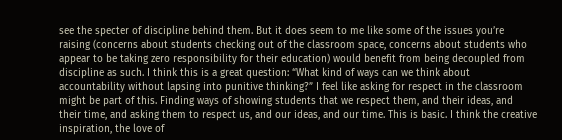see the specter of discipline behind them. But it does seem to me like some of the issues you’re raising (concerns about students checking out of the classroom space, concerns about students who appear to be taking zero responsibility for their education) would benefit from being decoupled from discipline as such. I think this is a great question: “What kind of ways can we think about accountability without lapsing into punitive thinking?” I feel like asking for respect in the classroom might be part of this. Finding ways of showing students that we respect them, and their ideas, and their time, and asking them to respect us, and our ideas, and our time. This is basic. I think the creative inspiration, the love of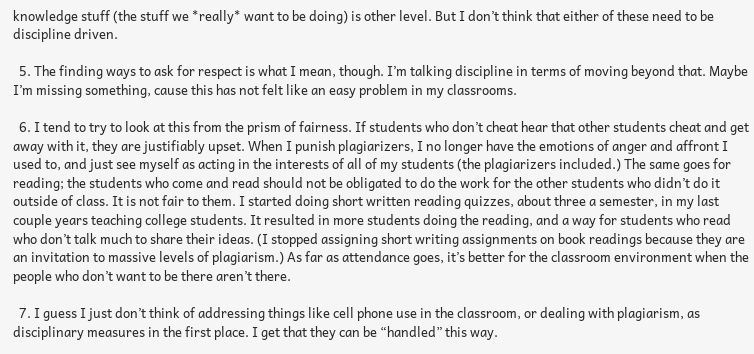knowledge stuff (the stuff we *really* want to be doing) is other level. But I don’t think that either of these need to be discipline driven.

  5. The finding ways to ask for respect is what I mean, though. I’m talking discipline in terms of moving beyond that. Maybe I’m missing something, cause this has not felt like an easy problem in my classrooms.

  6. I tend to try to look at this from the prism of fairness. If students who don’t cheat hear that other students cheat and get away with it, they are justifiably upset. When I punish plagiarizers, I no longer have the emotions of anger and affront I used to, and just see myself as acting in the interests of all of my students (the plagiarizers included.) The same goes for reading; the students who come and read should not be obligated to do the work for the other students who didn’t do it outside of class. It is not fair to them. I started doing short written reading quizzes, about three a semester, in my last couple years teaching college students. It resulted in more students doing the reading, and a way for students who read who don’t talk much to share their ideas. (I stopped assigning short writing assignments on book readings because they are an invitation to massive levels of plagiarism.) As far as attendance goes, it’s better for the classroom environment when the people who don’t want to be there aren’t there.

  7. I guess I just don’t think of addressing things like cell phone use in the classroom, or dealing with plagiarism, as disciplinary measures in the first place. I get that they can be “handled” this way.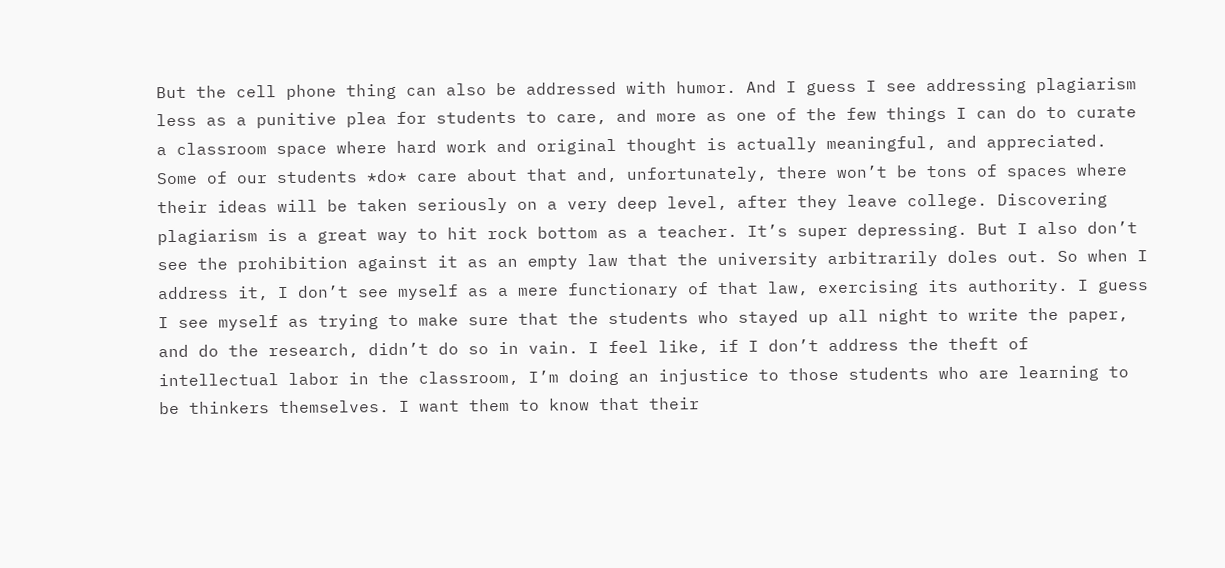But the cell phone thing can also be addressed with humor. And I guess I see addressing plagiarism less as a punitive plea for students to care, and more as one of the few things I can do to curate a classroom space where hard work and original thought is actually meaningful, and appreciated. Some of our students *do* care about that and, unfortunately, there won’t be tons of spaces where their ideas will be taken seriously on a very deep level, after they leave college. Discovering plagiarism is a great way to hit rock bottom as a teacher. It’s super depressing. But I also don’t see the prohibition against it as an empty law that the university arbitrarily doles out. So when I address it, I don’t see myself as a mere functionary of that law, exercising its authority. I guess I see myself as trying to make sure that the students who stayed up all night to write the paper, and do the research, didn’t do so in vain. I feel like, if I don’t address the theft of intellectual labor in the classroom, I’m doing an injustice to those students who are learning to be thinkers themselves. I want them to know that their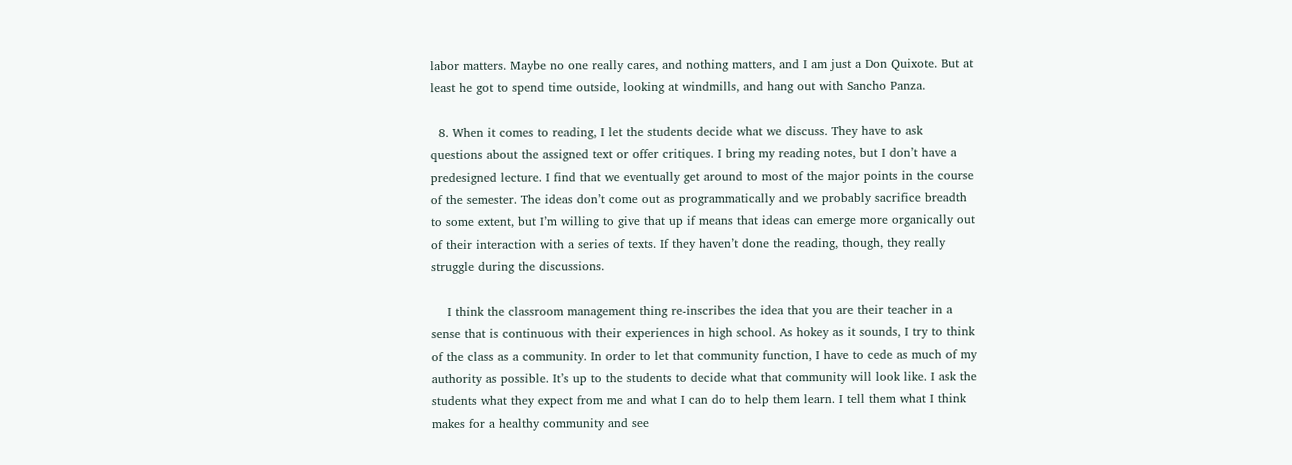labor matters. Maybe no one really cares, and nothing matters, and I am just a Don Quixote. But at least he got to spend time outside, looking at windmills, and hang out with Sancho Panza.

  8. When it comes to reading, I let the students decide what we discuss. They have to ask questions about the assigned text or offer critiques. I bring my reading notes, but I don’t have a predesigned lecture. I find that we eventually get around to most of the major points in the course of the semester. The ideas don’t come out as programmatically and we probably sacrifice breadth to some extent, but I’m willing to give that up if means that ideas can emerge more organically out of their interaction with a series of texts. If they haven’t done the reading, though, they really struggle during the discussions.

    I think the classroom management thing re-inscribes the idea that you are their teacher in a sense that is continuous with their experiences in high school. As hokey as it sounds, I try to think of the class as a community. In order to let that community function, I have to cede as much of my authority as possible. It’s up to the students to decide what that community will look like. I ask the students what they expect from me and what I can do to help them learn. I tell them what I think makes for a healthy community and see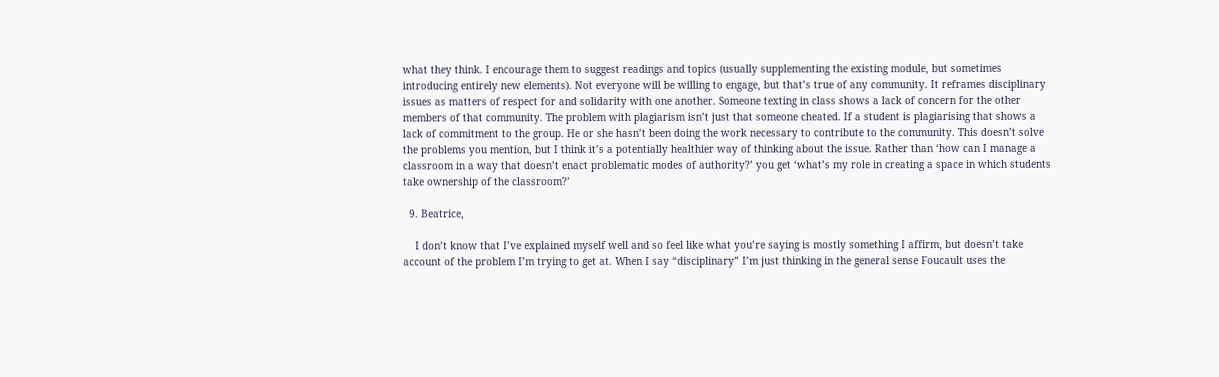what they think. I encourage them to suggest readings and topics (usually supplementing the existing module, but sometimes introducing entirely new elements). Not everyone will be willing to engage, but that’s true of any community. It reframes disciplinary issues as matters of respect for and solidarity with one another. Someone texting in class shows a lack of concern for the other members of that community. The problem with plagiarism isn’t just that someone cheated. If a student is plagiarising that shows a lack of commitment to the group. He or she hasn’t been doing the work necessary to contribute to the community. This doesn’t solve the problems you mention, but I think it’s a potentially healthier way of thinking about the issue. Rather than ‘how can I manage a classroom in a way that doesn’t enact problematic modes of authority?’ you get ‘what’s my role in creating a space in which students take ownership of the classroom?’

  9. Beatrice,

    I don’t know that I’ve explained myself well and so feel like what you’re saying is mostly something I affirm, but doesn’t take account of the problem I’m trying to get at. When I say “disciplinary” I’m just thinking in the general sense Foucault uses the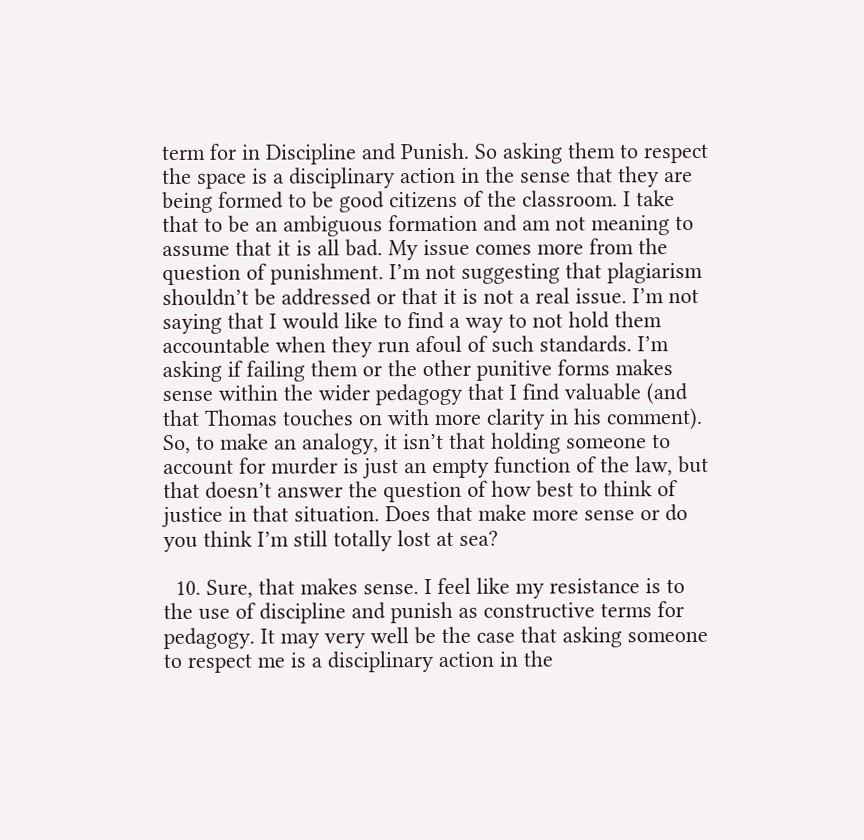term for in Discipline and Punish. So asking them to respect the space is a disciplinary action in the sense that they are being formed to be good citizens of the classroom. I take that to be an ambiguous formation and am not meaning to assume that it is all bad. My issue comes more from the question of punishment. I’m not suggesting that plagiarism shouldn’t be addressed or that it is not a real issue. I’m not saying that I would like to find a way to not hold them accountable when they run afoul of such standards. I’m asking if failing them or the other punitive forms makes sense within the wider pedagogy that I find valuable (and that Thomas touches on with more clarity in his comment). So, to make an analogy, it isn’t that holding someone to account for murder is just an empty function of the law, but that doesn’t answer the question of how best to think of justice in that situation. Does that make more sense or do you think I’m still totally lost at sea?

  10. Sure, that makes sense. I feel like my resistance is to the use of discipline and punish as constructive terms for pedagogy. It may very well be the case that asking someone to respect me is a disciplinary action in the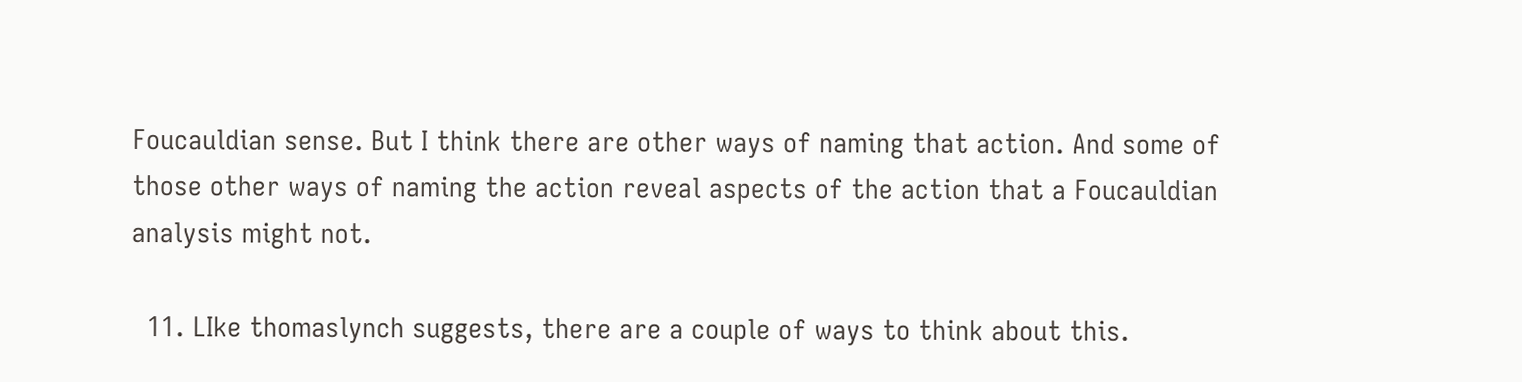Foucauldian sense. But I think there are other ways of naming that action. And some of those other ways of naming the action reveal aspects of the action that a Foucauldian analysis might not.

  11. LIke thomaslynch suggests, there are a couple of ways to think about this.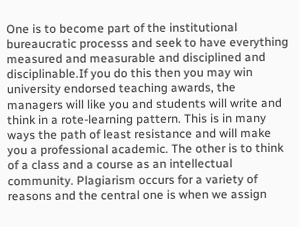One is to become part of the institutional bureaucratic processs and seek to have everything measured and measurable and disciplined and disciplinable.If you do this then you may win university endorsed teaching awards, the managers will like you and students will write and think in a rote-learning pattern. This is in many ways the path of least resistance and will make you a professional academic. The other is to think of a class and a course as an intellectual community. Plagiarism occurs for a variety of reasons and the central one is when we assign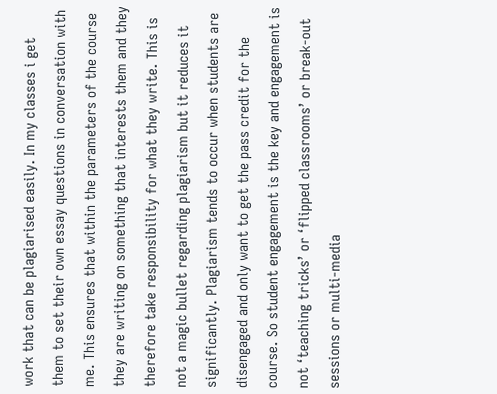work that can be plagiarised easily. In my classes i get them to set their own essay questions in conversation with me. This ensures that within the parameters of the course they are writing on something that interests them and they therefore take responsibility for what they write. This is not a magic bullet regarding plagiarism but it reduces it significantly. Plagiarism tends to occur when students are disengaged and only want to get the pass credit for the course. So student engagement is the key and engagement is not ‘teaching tricks’ or ‘flipped classrooms’ or break-out sessions or multi-media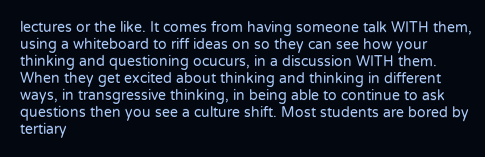lectures or the like. It comes from having someone talk WITH them, using a whiteboard to riff ideas on so they can see how your thinking and questioning ocucurs, in a discussion WITH them. When they get excited about thinking and thinking in different ways, in transgressive thinking, in being able to continue to ask questions then you see a culture shift. Most students are bored by tertiary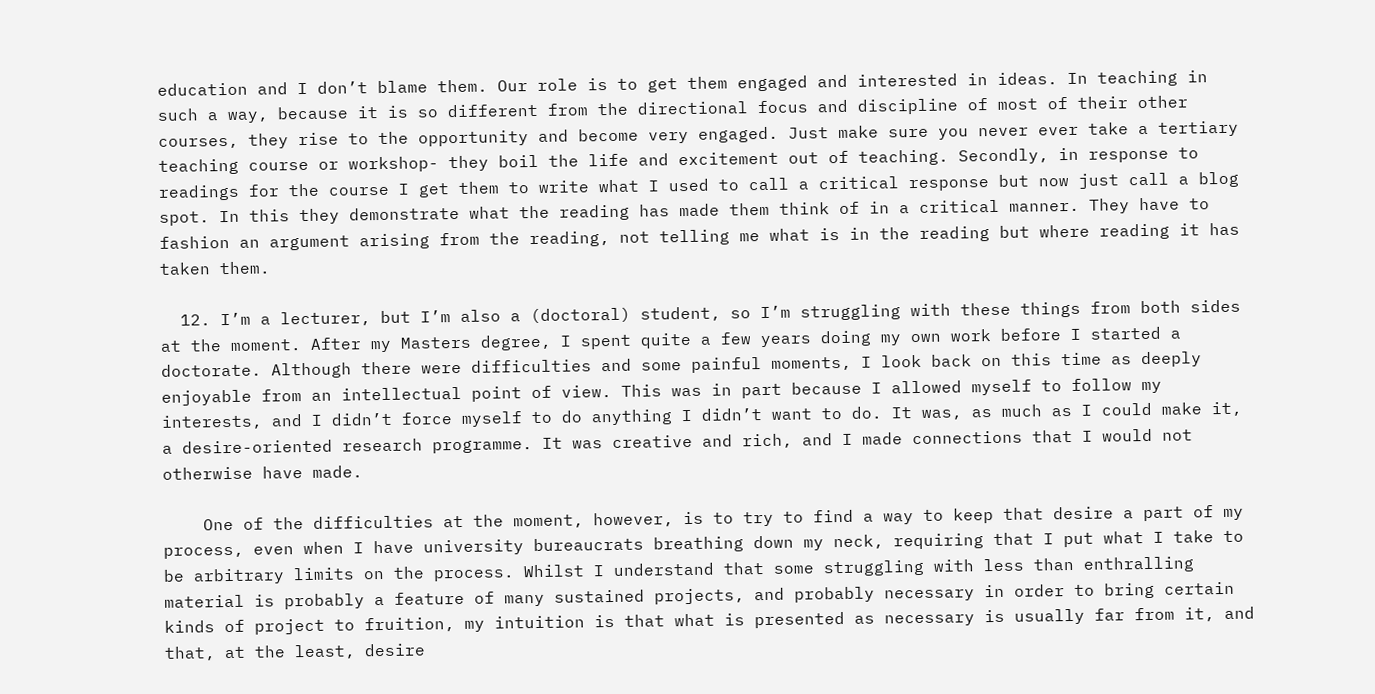education and I don’t blame them. Our role is to get them engaged and interested in ideas. In teaching in such a way, because it is so different from the directional focus and discipline of most of their other courses, they rise to the opportunity and become very engaged. Just make sure you never ever take a tertiary teaching course or workshop- they boil the life and excitement out of teaching. Secondly, in response to readings for the course I get them to write what I used to call a critical response but now just call a blog spot. In this they demonstrate what the reading has made them think of in a critical manner. They have to fashion an argument arising from the reading, not telling me what is in the reading but where reading it has taken them.

  12. I’m a lecturer, but I’m also a (doctoral) student, so I’m struggling with these things from both sides at the moment. After my Masters degree, I spent quite a few years doing my own work before I started a doctorate. Although there were difficulties and some painful moments, I look back on this time as deeply enjoyable from an intellectual point of view. This was in part because I allowed myself to follow my interests, and I didn’t force myself to do anything I didn’t want to do. It was, as much as I could make it, a desire-oriented research programme. It was creative and rich, and I made connections that I would not otherwise have made.

    One of the difficulties at the moment, however, is to try to find a way to keep that desire a part of my process, even when I have university bureaucrats breathing down my neck, requiring that I put what I take to be arbitrary limits on the process. Whilst I understand that some struggling with less than enthralling material is probably a feature of many sustained projects, and probably necessary in order to bring certain kinds of project to fruition, my intuition is that what is presented as necessary is usually far from it, and that, at the least, desire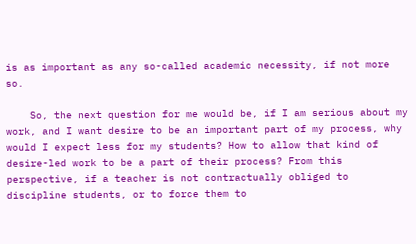is as important as any so-called academic necessity, if not more so.

    So, the next question for me would be, if I am serious about my work, and I want desire to be an important part of my process, why would I expect less for my students? How to allow that kind of desire-led work to be a part of their process? From this perspective, if a teacher is not contractually obliged to discipline students, or to force them to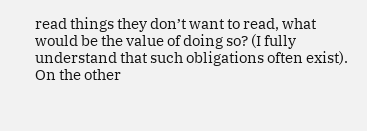read things they don’t want to read, what would be the value of doing so? (I fully understand that such obligations often exist). On the other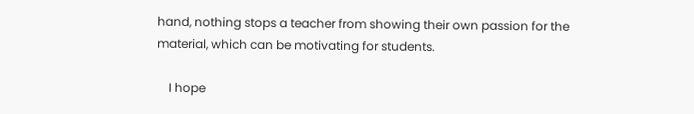hand, nothing stops a teacher from showing their own passion for the material, which can be motivating for students.

    I hope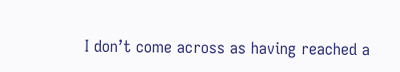I don’t come across as having reached a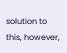solution to this, however,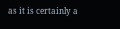as it is certainly a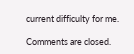current difficulty for me.

Comments are closed.